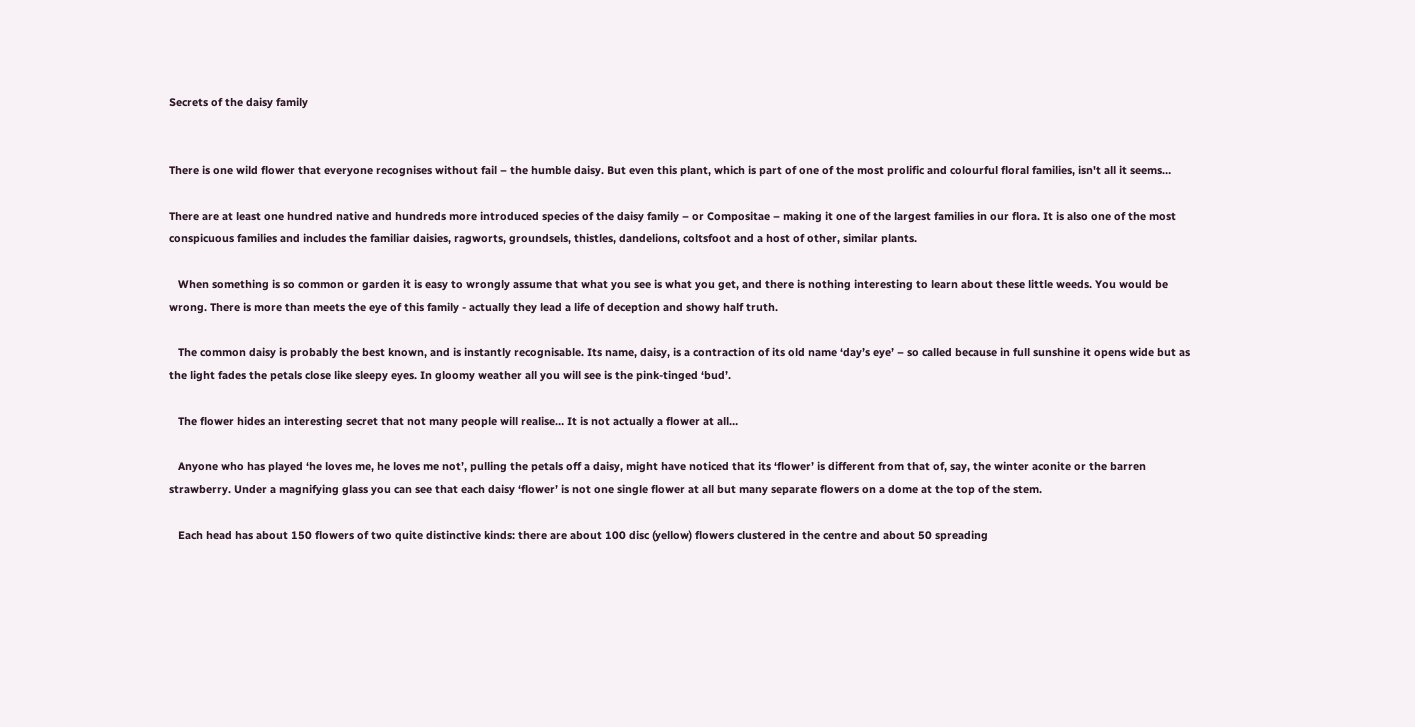Secrets of the daisy family


There is one wild flower that everyone recognises without fail – the humble daisy. But even this plant, which is part of one of the most prolific and colourful floral families, isn't all it seems…

There are at least one hundred native and hundreds more introduced species of the daisy family – or Compositae – making it one of the largest families in our flora. It is also one of the most conspicuous families and includes the familiar daisies, ragworts, groundsels, thistles, dandelions, coltsfoot and a host of other, similar plants.

   When something is so common or garden it is easy to wrongly assume that what you see is what you get, and there is nothing interesting to learn about these little weeds. You would be wrong. There is more than meets the eye of this family - actually they lead a life of deception and showy half truth.

   The common daisy is probably the best known, and is instantly recognisable. Its name, daisy, is a contraction of its old name ‘day’s eye’ – so called because in full sunshine it opens wide but as the light fades the petals close like sleepy eyes. In gloomy weather all you will see is the pink-tinged ‘bud’.

   The flower hides an interesting secret that not many people will realise… It is not actually a flower at all…

   Anyone who has played ‘he loves me, he loves me not’, pulling the petals off a daisy, might have noticed that its ‘flower’ is different from that of, say, the winter aconite or the barren strawberry. Under a magnifying glass you can see that each daisy ‘flower’ is not one single flower at all but many separate flowers on a dome at the top of the stem.

   Each head has about 150 flowers of two quite distinctive kinds: there are about 100 disc (yellow) flowers clustered in the centre and about 50 spreading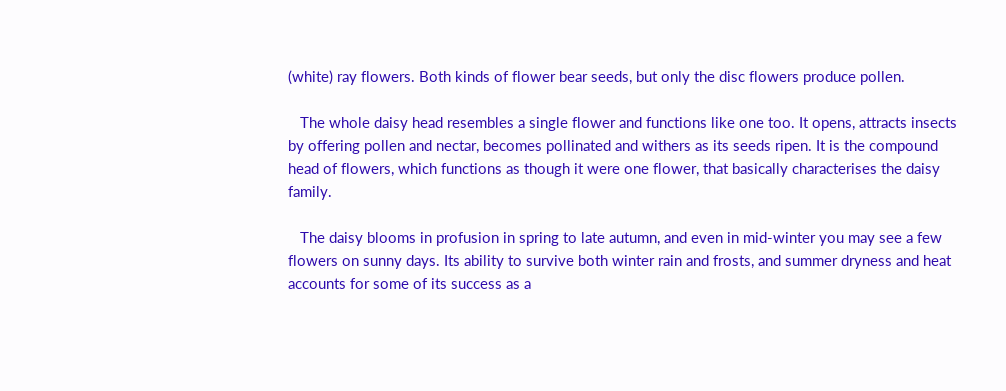(white) ray flowers. Both kinds of flower bear seeds, but only the disc flowers produce pollen.

   The whole daisy head resembles a single flower and functions like one too. It opens, attracts insects by offering pollen and nectar, becomes pollinated and withers as its seeds ripen. It is the compound head of flowers, which functions as though it were one flower, that basically characterises the daisy family.

   The daisy blooms in profusion in spring to late autumn, and even in mid-winter you may see a few flowers on sunny days. Its ability to survive both winter rain and frosts, and summer dryness and heat accounts for some of its success as a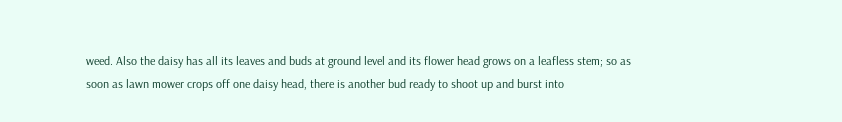weed. Also the daisy has all its leaves and buds at ground level and its flower head grows on a leafless stem; so as soon as lawn mower crops off one daisy head, there is another bud ready to shoot up and burst into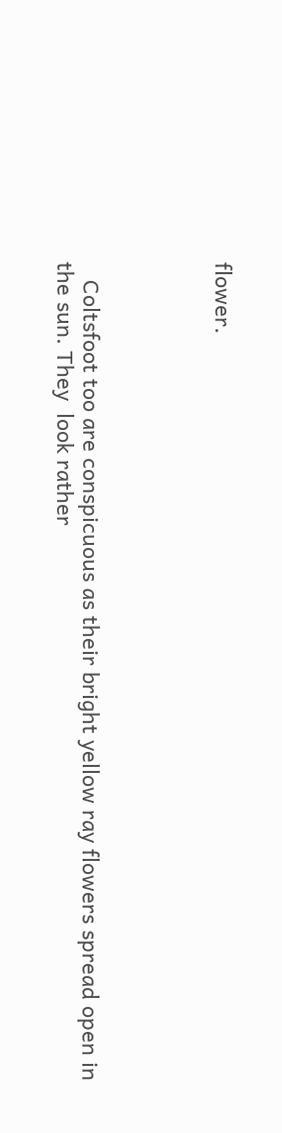flower.




   Coltsfoot too are conspicuous as their bright yellow ray flowers spread open in the sun. They  look rather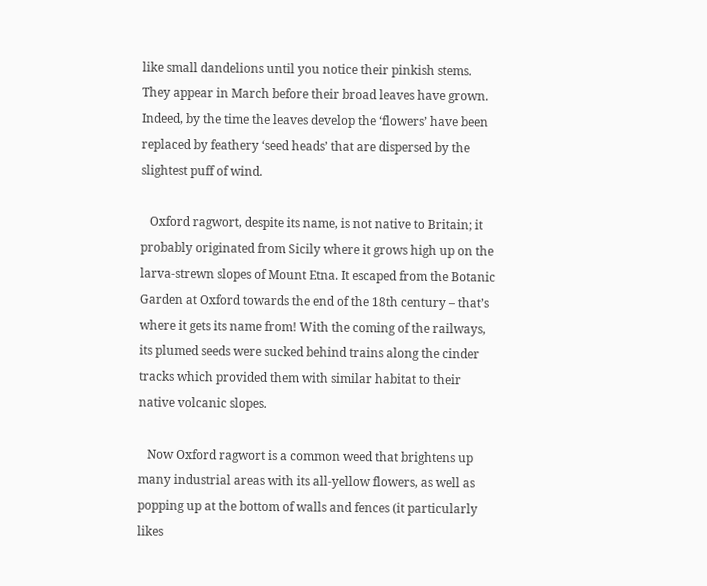like small dandelions until you notice their pinkish stems. They appear in March before their broad leaves have grown. Indeed, by the time the leaves develop the ‘flowers’ have been replaced by feathery ‘seed heads’ that are dispersed by the slightest puff of wind.

   Oxford ragwort, despite its name, is not native to Britain; it probably originated from Sicily where it grows high up on the larva-strewn slopes of Mount Etna. It escaped from the Botanic Garden at Oxford towards the end of the 18th century – that’s where it gets its name from! With the coming of the railways, its plumed seeds were sucked behind trains along the cinder tracks which provided them with similar habitat to their native volcanic slopes.

   Now Oxford ragwort is a common weed that brightens up many industrial areas with its all-yellow flowers, as well as popping up at the bottom of walls and fences (it particularly likes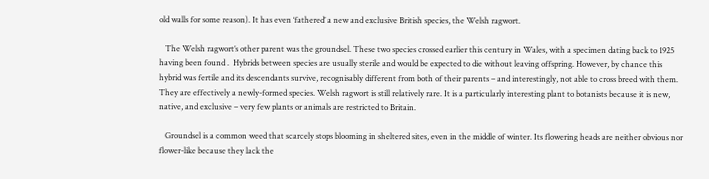old walls for some reason). It has even ‘fathered’ a new and exclusive British species, the Welsh ragwort.

   The Welsh ragwort’s other parent was the groundsel. These two species crossed earlier this century in Wales, with a specimen dating back to 1925 having been found .  Hybrids between species are usually sterile and would be expected to die without leaving offspring. However, by chance this hybrid was fertile and its descendants survive, recognisably different from both of their parents – and interestingly, not able to cross breed with them. They are effectively a newly-formed species. Welsh ragwort is still relatively rare. It is a particularly interesting plant to botanists because it is new, native, and exclusive – very few plants or animals are restricted to Britain.

   Groundsel is a common weed that scarcely stops blooming in sheltered sites, even in the middle of winter. Its flowering heads are neither obvious nor flower-like because they lack the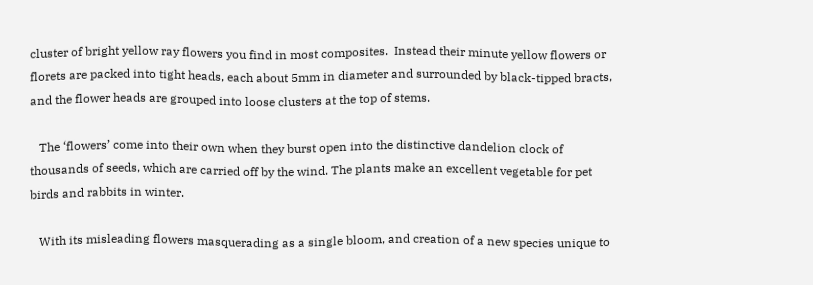cluster of bright yellow ray flowers you find in most composites.  Instead their minute yellow flowers or florets are packed into tight heads, each about 5mm in diameter and surrounded by black-tipped bracts, and the flower heads are grouped into loose clusters at the top of stems.

   The ‘flowers’ come into their own when they burst open into the distinctive dandelion clock of thousands of seeds, which are carried off by the wind. The plants make an excellent vegetable for pet birds and rabbits in winter.

   With its misleading flowers masquerading as a single bloom, and creation of a new species unique to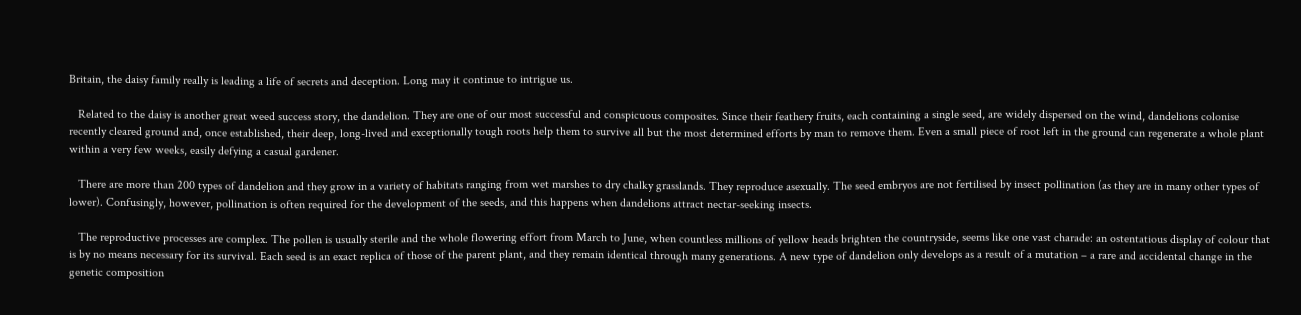Britain, the daisy family really is leading a life of secrets and deception. Long may it continue to intrigue us.

   Related to the daisy is another great weed success story, the dandelion. They are one of our most successful and conspicuous composites. Since their feathery fruits, each containing a single seed, are widely dispersed on the wind, dandelions colonise recently cleared ground and, once established, their deep, long-lived and exceptionally tough roots help them to survive all but the most determined efforts by man to remove them. Even a small piece of root left in the ground can regenerate a whole plant within a very few weeks, easily defying a casual gardener.

   There are more than 200 types of dandelion and they grow in a variety of habitats ranging from wet marshes to dry chalky grasslands. They reproduce asexually. The seed embryos are not fertilised by insect pollination (as they are in many other types of lower). Confusingly, however, pollination is often required for the development of the seeds, and this happens when dandelions attract nectar-seeking insects.

   The reproductive processes are complex. The pollen is usually sterile and the whole flowering effort from March to June, when countless millions of yellow heads brighten the countryside, seems like one vast charade: an ostentatious display of colour that is by no means necessary for its survival. Each seed is an exact replica of those of the parent plant, and they remain identical through many generations. A new type of dandelion only develops as a result of a mutation – a rare and accidental change in the genetic composition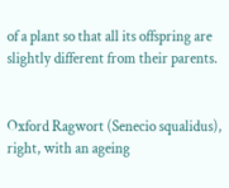of a plant so that all its offspring are slightly different from their parents.


Oxford Ragwort (Senecio squalidus), right, with an ageing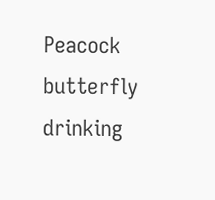Peacock butterfly drinking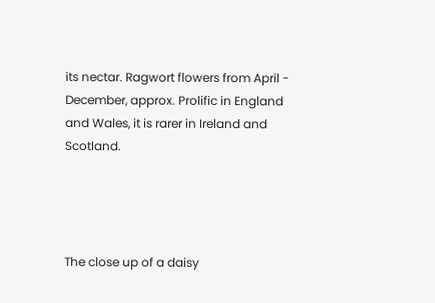its nectar. Ragwort flowers from April - December, approx. Prolific in England and Wales, it is rarer in Ireland and Scotland.




The close up of a daisy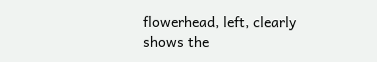flowerhead, left, clearly shows the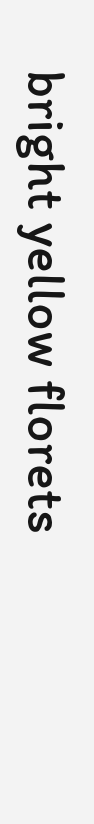bright yellow florets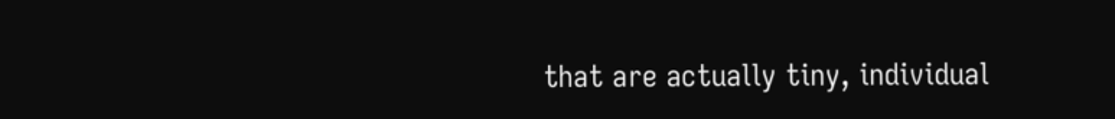that are actually tiny, individual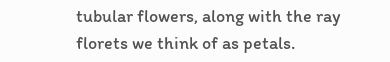tubular flowers, along with the ray florets we think of as petals.